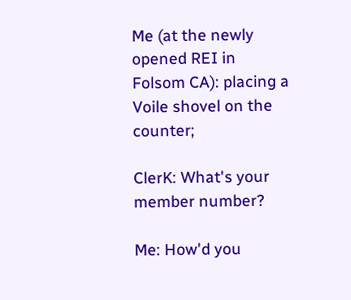Me (at the newly opened REI in Folsom CA): placing a Voile shovel on the counter;

ClerK: What's your member number?

Me: How'd you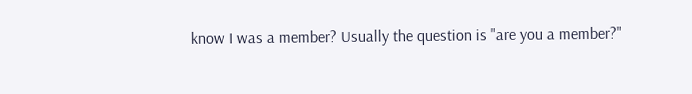know I was a member? Usually the question is "are you a member?"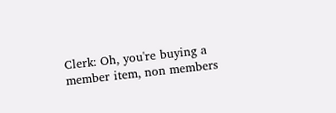Clerk: Oh, you're buying a member item, non members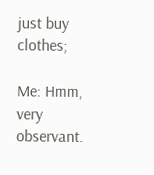just buy clothes;

Me: Hmm, very observant.